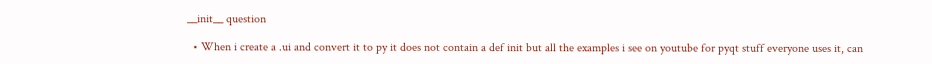__init__ question

  • When i create a .ui and convert it to py it does not contain a def init but all the examples i see on youtube for pyqt stuff everyone uses it, can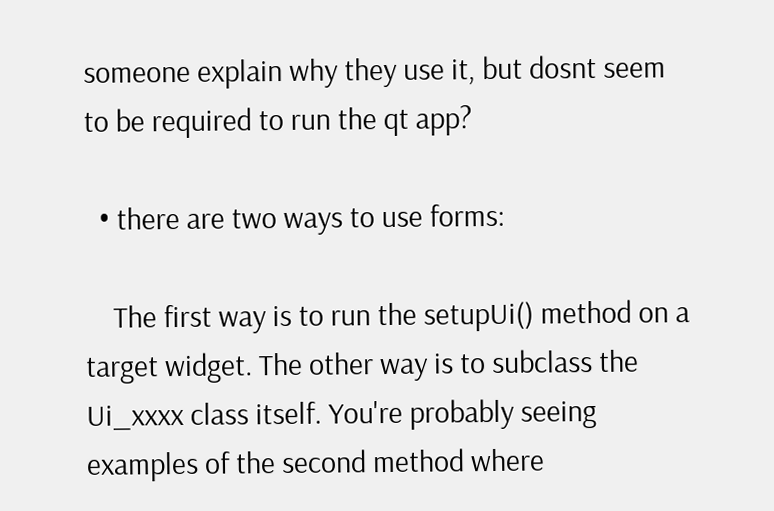someone explain why they use it, but dosnt seem to be required to run the qt app?

  • there are two ways to use forms:

    The first way is to run the setupUi() method on a target widget. The other way is to subclass the Ui_xxxx class itself. You're probably seeing examples of the second method where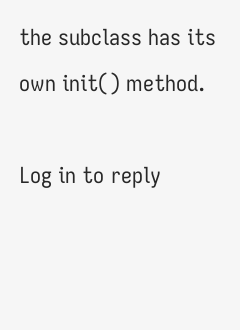the subclass has its own init() method.

Log in to reply